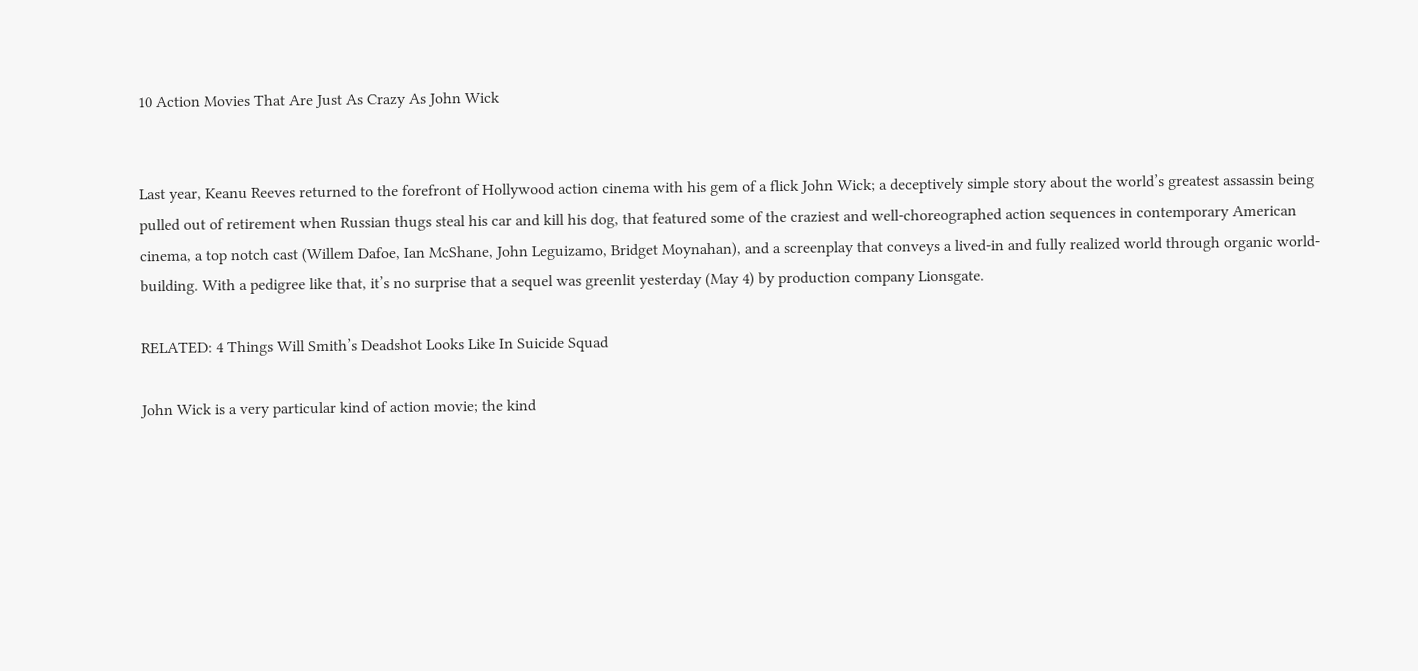10 Action Movies That Are Just As Crazy As John Wick


Last year, Keanu Reeves returned to the forefront of Hollywood action cinema with his gem of a flick John Wick; a deceptively simple story about the world’s greatest assassin being pulled out of retirement when Russian thugs steal his car and kill his dog, that featured some of the craziest and well-choreographed action sequences in contemporary American cinema, a top notch cast (Willem Dafoe, Ian McShane, John Leguizamo, Bridget Moynahan), and a screenplay that conveys a lived-in and fully realized world through organic world-building. With a pedigree like that, it’s no surprise that a sequel was greenlit yesterday (May 4) by production company Lionsgate.

RELATED: 4 Things Will Smith’s Deadshot Looks Like In Suicide Squad

John Wick is a very particular kind of action movie; the kind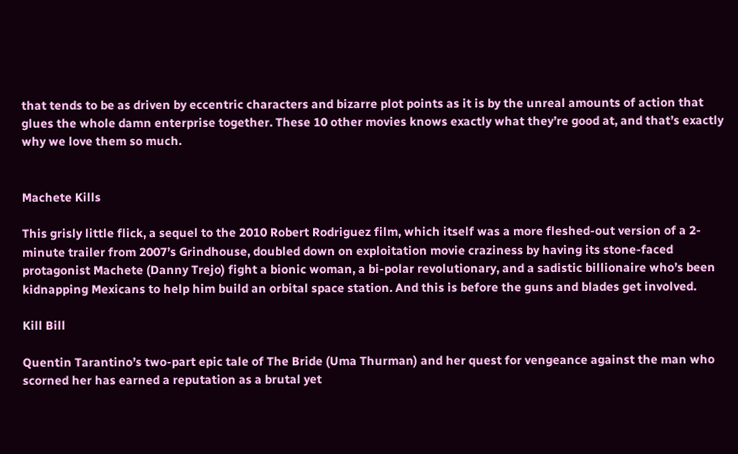that tends to be as driven by eccentric characters and bizarre plot points as it is by the unreal amounts of action that glues the whole damn enterprise together. These 10 other movies knows exactly what they’re good at, and that’s exactly why we love them so much.


Machete Kills

This grisly little flick, a sequel to the 2010 Robert Rodriguez film, which itself was a more fleshed-out version of a 2-minute trailer from 2007’s Grindhouse, doubled down on exploitation movie craziness by having its stone-faced protagonist Machete (Danny Trejo) fight a bionic woman, a bi-polar revolutionary, and a sadistic billionaire who’s been kidnapping Mexicans to help him build an orbital space station. And this is before the guns and blades get involved.

Kill Bill

Quentin Tarantino’s two-part epic tale of The Bride (Uma Thurman) and her quest for vengeance against the man who scorned her has earned a reputation as a brutal yet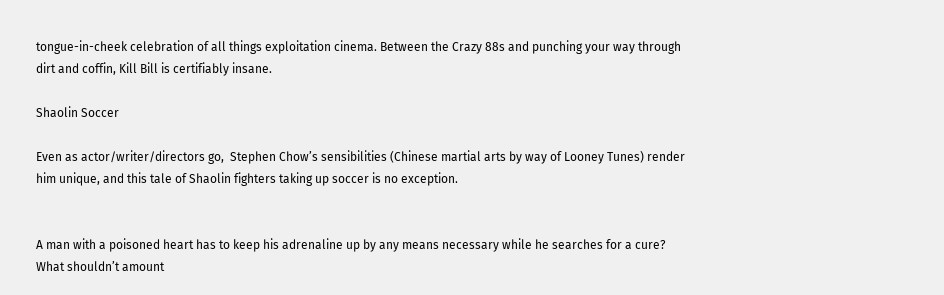tongue-in-cheek celebration of all things exploitation cinema. Between the Crazy 88s and punching your way through dirt and coffin, Kill Bill is certifiably insane.

Shaolin Soccer

Even as actor/writer/directors go,  Stephen Chow’s sensibilities (Chinese martial arts by way of Looney Tunes) render him unique, and this tale of Shaolin fighters taking up soccer is no exception.


A man with a poisoned heart has to keep his adrenaline up by any means necessary while he searches for a cure? What shouldn’t amount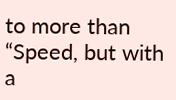to more than “Speed, but with a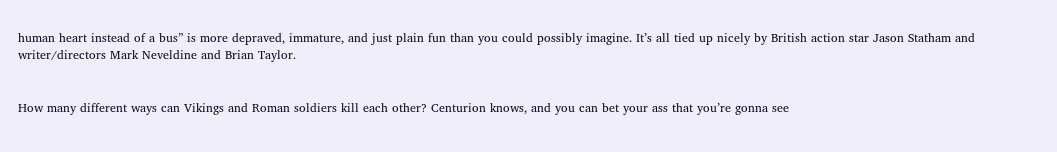human heart instead of a bus” is more depraved, immature, and just plain fun than you could possibly imagine. It’s all tied up nicely by British action star Jason Statham and writer/directors Mark Neveldine and Brian Taylor.


How many different ways can Vikings and Roman soldiers kill each other? Centurion knows, and you can bet your ass that you’re gonna see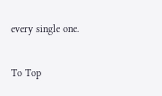every single one.

To Top